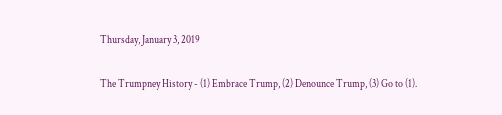Thursday, January 3, 2019

The Trumpney History - (1) Embrace Trump, (2) Denounce Trump, (3) Go to (1).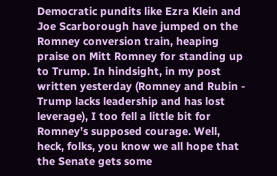Democratic pundits like Ezra Klein and Joe Scarborough have jumped on the Romney conversion train, heaping praise on Mitt Romney for standing up to Trump. In hindsight, in my post written yesterday (Romney and Rubin - Trump lacks leadership and has lost leverage), I too fell a little bit for Romney’s supposed courage. Well, heck, folks, you know we all hope that the Senate gets some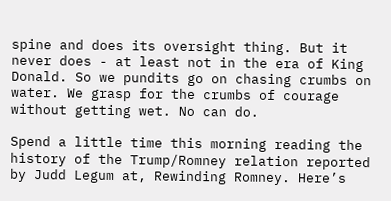spine and does its oversight thing. But it never does - at least not in the era of King Donald. So we pundits go on chasing crumbs on water. We grasp for the crumbs of courage without getting wet. No can do.

Spend a little time this morning reading the history of the Trump/Romney relation reported by Judd Legum at, Rewinding Romney. Here’s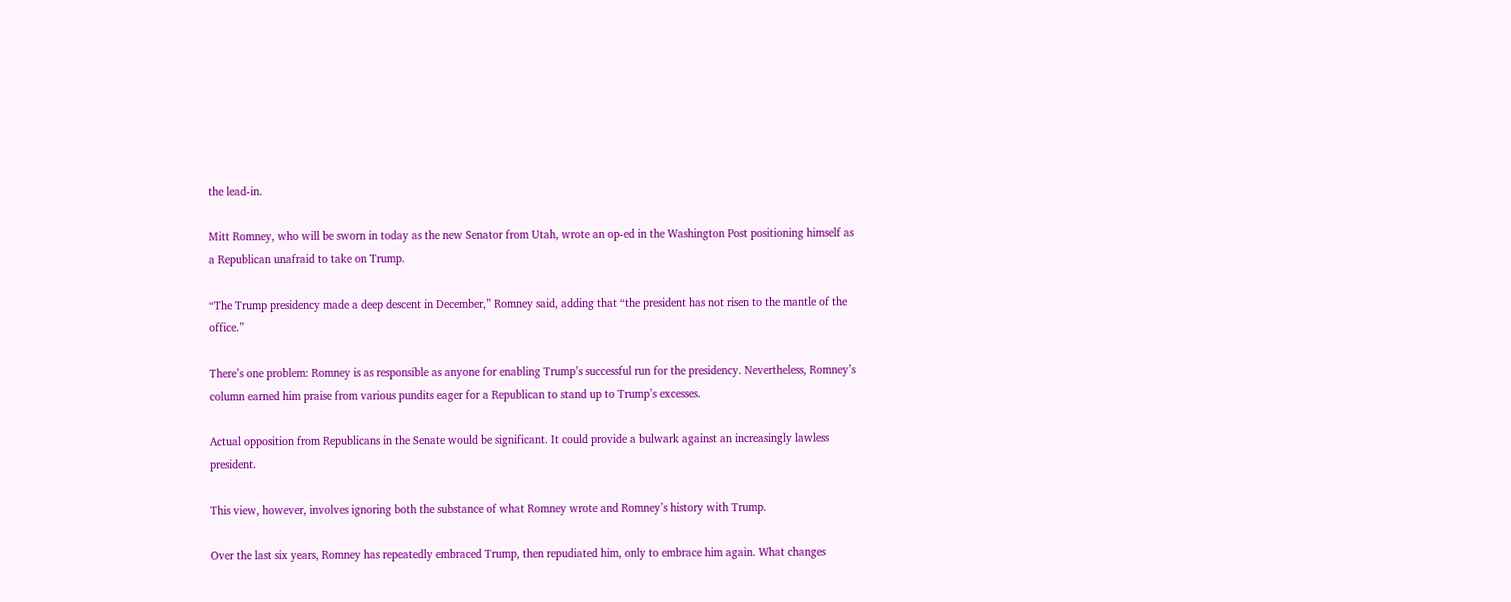the lead-in.

Mitt Romney, who will be sworn in today as the new Senator from Utah, wrote an op-ed in the Washington Post positioning himself as a Republican unafraid to take on Trump.

“The Trump presidency made a deep descent in December,” Romney said, adding that “the president has not risen to the mantle of the office.”

There’s one problem: Romney is as responsible as anyone for enabling Trump’s successful run for the presidency. Nevertheless, Romney’s column earned him praise from various pundits eager for a Republican to stand up to Trump’s excesses.

Actual opposition from Republicans in the Senate would be significant. It could provide a bulwark against an increasingly lawless president.

This view, however, involves ignoring both the substance of what Romney wrote and Romney’s history with Trump.

Over the last six years, Romney has repeatedly embraced Trump, then repudiated him, only to embrace him again. What changes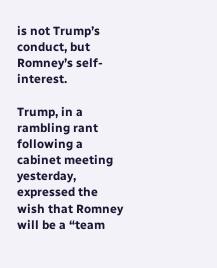is not Trump’s conduct, but Romney’s self-interest.

Trump, in a rambling rant following a cabinet meeting yesterday, expressed the wish that Romney will be a “team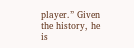player.” Given the history, he is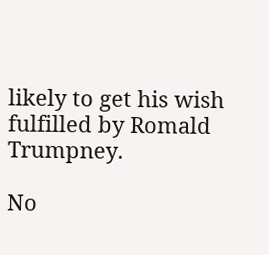likely to get his wish fulfilled by Romald Trumpney.

No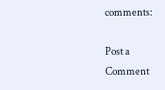comments:

Post a Comment